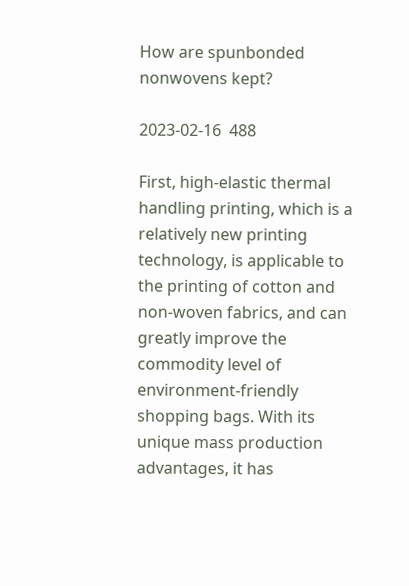How are spunbonded nonwovens kept?

2023-02-16  488

First, high-elastic thermal handling printing, which is a relatively new printing technology, is applicable to the printing of cotton and non-woven fabrics, and can greatly improve the commodity level of environment-friendly shopping bags. With its unique mass production advantages, it has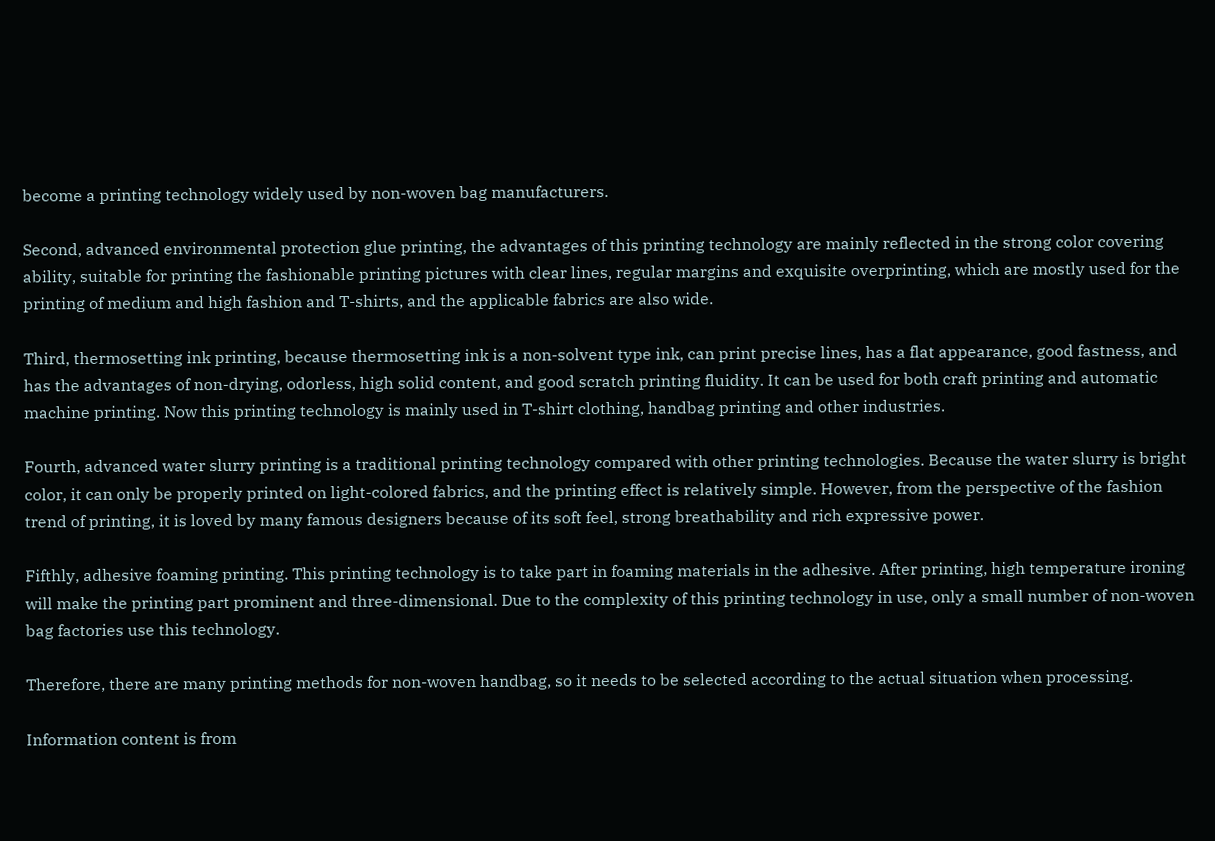become a printing technology widely used by non-woven bag manufacturers.

Second, advanced environmental protection glue printing, the advantages of this printing technology are mainly reflected in the strong color covering ability, suitable for printing the fashionable printing pictures with clear lines, regular margins and exquisite overprinting, which are mostly used for the printing of medium and high fashion and T-shirts, and the applicable fabrics are also wide.

Third, thermosetting ink printing, because thermosetting ink is a non-solvent type ink, can print precise lines, has a flat appearance, good fastness, and has the advantages of non-drying, odorless, high solid content, and good scratch printing fluidity. It can be used for both craft printing and automatic machine printing. Now this printing technology is mainly used in T-shirt clothing, handbag printing and other industries.

Fourth, advanced water slurry printing is a traditional printing technology compared with other printing technologies. Because the water slurry is bright color, it can only be properly printed on light-colored fabrics, and the printing effect is relatively simple. However, from the perspective of the fashion trend of printing, it is loved by many famous designers because of its soft feel, strong breathability and rich expressive power.

Fifthly, adhesive foaming printing. This printing technology is to take part in foaming materials in the adhesive. After printing, high temperature ironing will make the printing part prominent and three-dimensional. Due to the complexity of this printing technology in use, only a small number of non-woven bag factories use this technology.

Therefore, there are many printing methods for non-woven handbag, so it needs to be selected according to the actual situation when processing.

Information content is from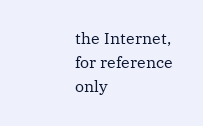the Internet, for reference only